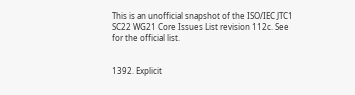This is an unofficial snapshot of the ISO/IEC JTC1 SC22 WG21 Core Issues List revision 112c. See for the official list.


1392. Explicit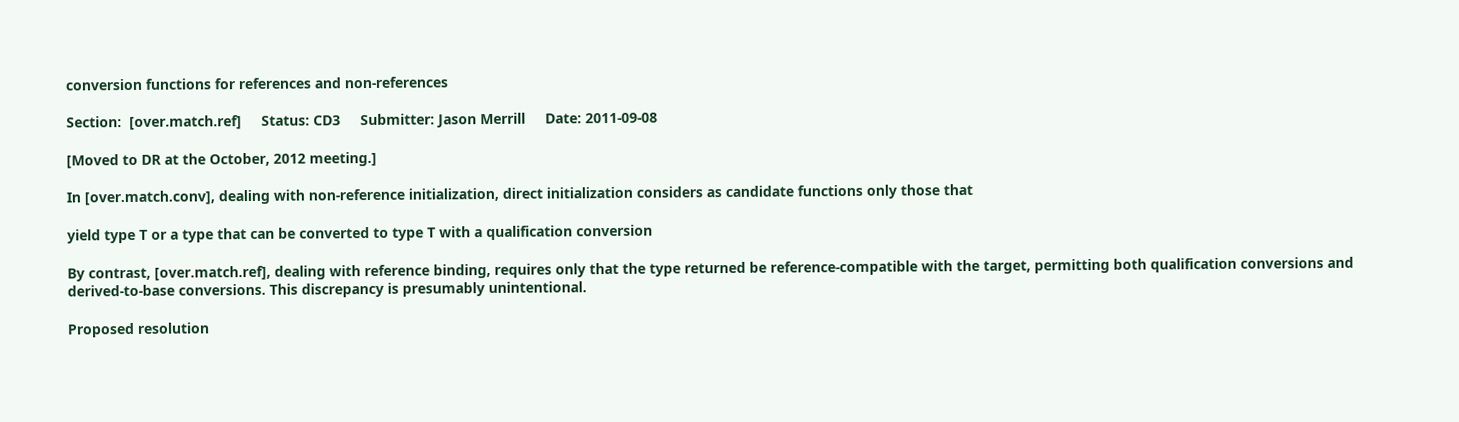conversion functions for references and non-references

Section:  [over.match.ref]     Status: CD3     Submitter: Jason Merrill     Date: 2011-09-08

[Moved to DR at the October, 2012 meeting.]

In [over.match.conv], dealing with non-reference initialization, direct initialization considers as candidate functions only those that

yield type T or a type that can be converted to type T with a qualification conversion

By contrast, [over.match.ref], dealing with reference binding, requires only that the type returned be reference-compatible with the target, permitting both qualification conversions and derived-to-base conversions. This discrepancy is presumably unintentional.

Proposed resolution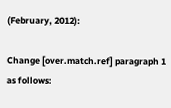(February, 2012):

Change [over.match.ref] paragraph 1 as follows: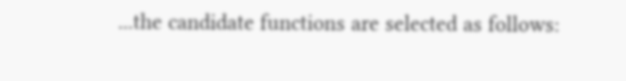...the candidate functions are selected as follows: